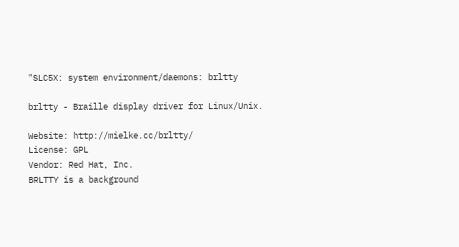"SLC5X: system environment/daemons: brltty

brltty - Braille display driver for Linux/Unix.

Website: http://mielke.cc/brltty/
License: GPL
Vendor: Red Hat, Inc.
BRLTTY is a background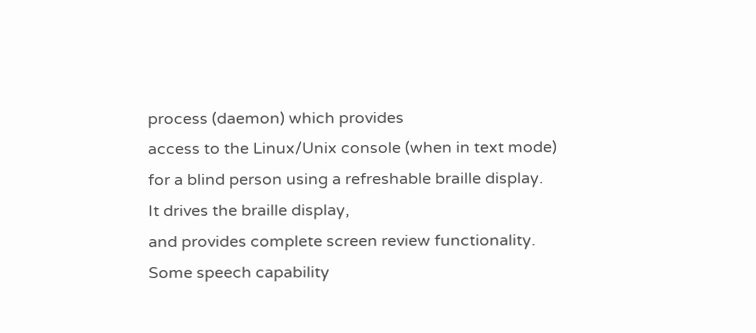process (daemon) which provides
access to the Linux/Unix console (when in text mode)
for a blind person using a refreshable braille display.
It drives the braille display,
and provides complete screen review functionality.
Some speech capability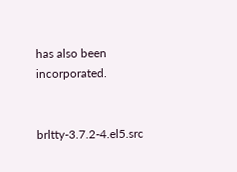has also been incorporated.


brltty-3.7.2-4.el5.src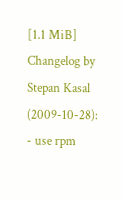[1.1 MiB] Changelog by Stepan Kasal (2009-10-28):
- use rpm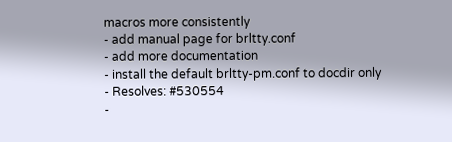macros more consistently
- add manual page for brltty.conf
- add more documentation
- install the default brltty-pm.conf to docdir only
- Resolves: #530554
-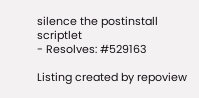silence the postinstall scriptlet
- Resolves: #529163

Listing created by repoview